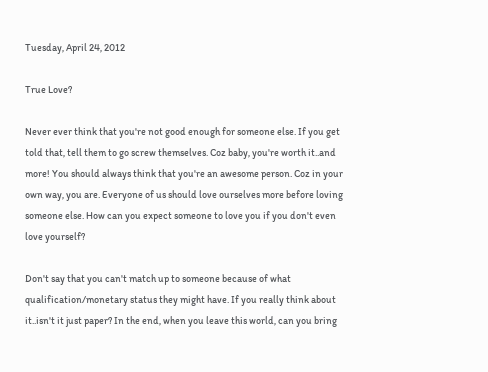Tuesday, April 24, 2012

True Love?

Never ever think that you're not good enough for someone else. If you get told that, tell them to go screw themselves. Coz baby, you're worth it..and more! You should always think that you're an awesome person. Coz in your own way, you are. Everyone of us should love ourselves more before loving someone else. How can you expect someone to love you if you don't even love yourself?

Don't say that you can't match up to someone because of what qualification/monetary status they might have. If you really think about it..isn't it just paper? In the end, when you leave this world, can you bring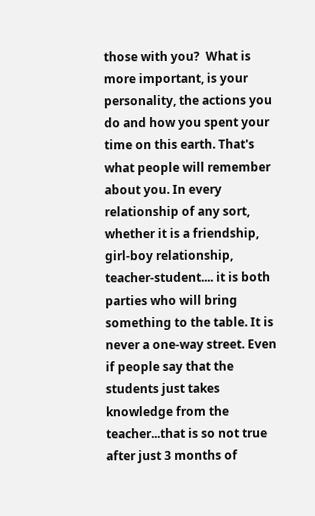those with you?  What is more important, is your personality, the actions you do and how you spent your time on this earth. That's what people will remember about you. In every relationship of any sort, whether it is a friendship, girl-boy relationship, teacher-student.... it is both parties who will bring something to the table. It is never a one-way street. Even if people say that the students just takes knowledge from the teacher...that is so not true after just 3 months of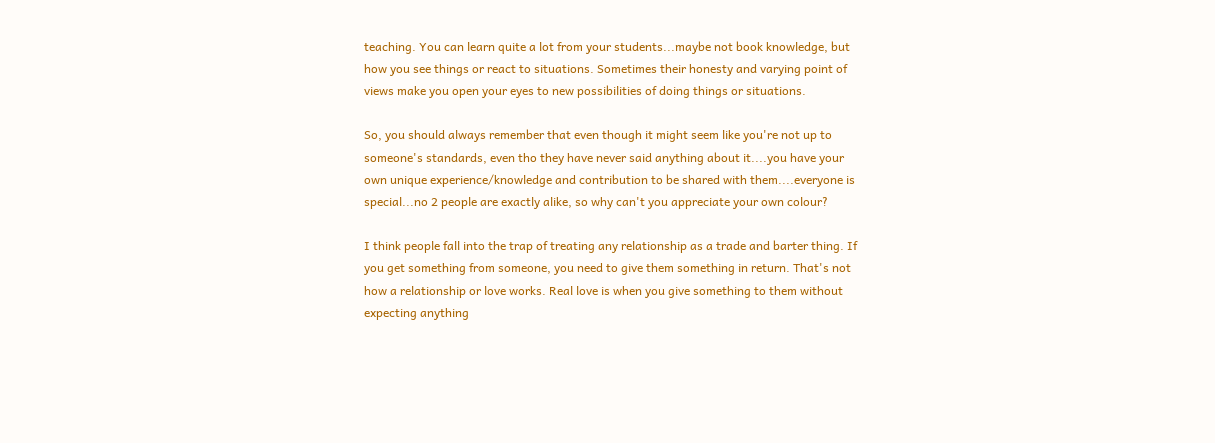teaching. You can learn quite a lot from your students...maybe not book knowledge, but how you see things or react to situations. Sometimes their honesty and varying point of views make you open your eyes to new possibilities of doing things or situations.

So, you should always remember that even though it might seem like you're not up to someone's standards, even tho they have never said anything about it....you have your own unique experience/knowledge and contribution to be shared with them....everyone is special...no 2 people are exactly alike, so why can't you appreciate your own colour?

I think people fall into the trap of treating any relationship as a trade and barter thing. If you get something from someone, you need to give them something in return. That's not how a relationship or love works. Real love is when you give something to them without expecting anything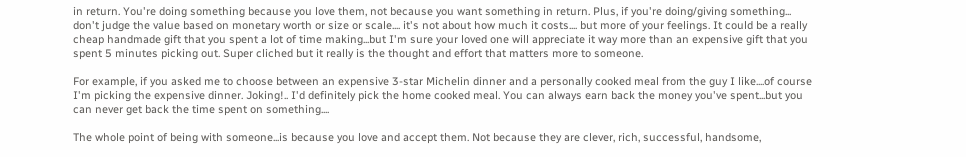in return. You're doing something because you love them, not because you want something in return. Plus, if you're doing/giving something... don't judge the value based on monetary worth or size or scale.... it's not about how much it costs.... but more of your feelings. It could be a really cheap handmade gift that you spent a lot of time making...but I'm sure your loved one will appreciate it way more than an expensive gift that you spent 5 minutes picking out. Super cliched but it really is the thought and effort that matters more to someone.

For example, if you asked me to choose between an expensive 3-star Michelin dinner and a personally cooked meal from the guy I like....of course I'm picking the expensive dinner. Joking!.. I'd definitely pick the home cooked meal. You can always earn back the money you've spent...but you can never get back the time spent on something....

The whole point of being with someone...is because you love and accept them. Not because they are clever, rich, successful, handsome,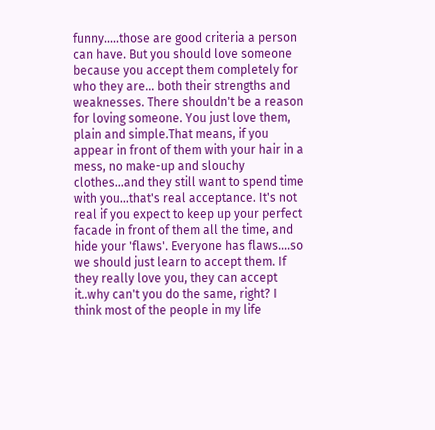funny.....those are good criteria a person can have. But you should love someone because you accept them completely for who they are... both their strengths and weaknesses. There shouldn't be a reason for loving someone. You just love them, plain and simple.That means, if you appear in front of them with your hair in a mess, no make-up and slouchy clothes...and they still want to spend time with you...that's real acceptance. It's not real if you expect to keep up your perfect facade in front of them all the time, and hide your 'flaws'. Everyone has flaws....so we should just learn to accept them. If they really love you, they can accept it..why can't you do the same, right? I think most of the people in my life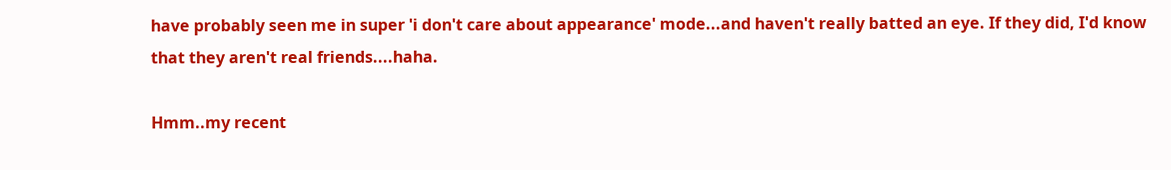have probably seen me in super 'i don't care about appearance' mode...and haven't really batted an eye. If they did, I'd know that they aren't real friends....haha.

Hmm..my recent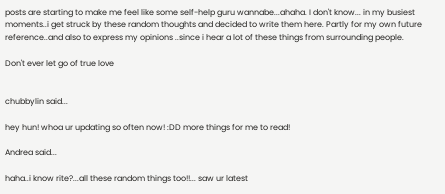posts are starting to make me feel like some self-help guru wannabe...ahaha. I don't know... in my busiest moments..i get struck by these random thoughts and decided to write them here. Partly for my own future reference..and also to express my opinions ..since i hear a lot of these things from surrounding people.

Don't ever let go of true love


chubbylin said...

hey hun! whoa ur updating so often now! :DD more things for me to read!

Andrea said...

haha..i know rite?...all these random things too!!... saw ur latest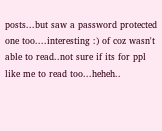posts...but saw a password protected one too....interesting :) of coz wasn't able to read..not sure if its for ppl like me to read too...heheh..